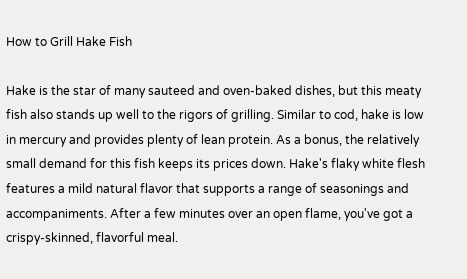How to Grill Hake Fish

Hake is the star of many sauteed and oven-baked dishes, but this meaty fish also stands up well to the rigors of grilling. Similar to cod, hake is low in mercury and provides plenty of lean protein. As a bonus, the relatively small demand for this fish keeps its prices down. Hake's flaky white flesh features a mild natural flavor that supports a range of seasonings and accompaniments. After a few minutes over an open flame, you've got a crispy-skinned, flavorful meal.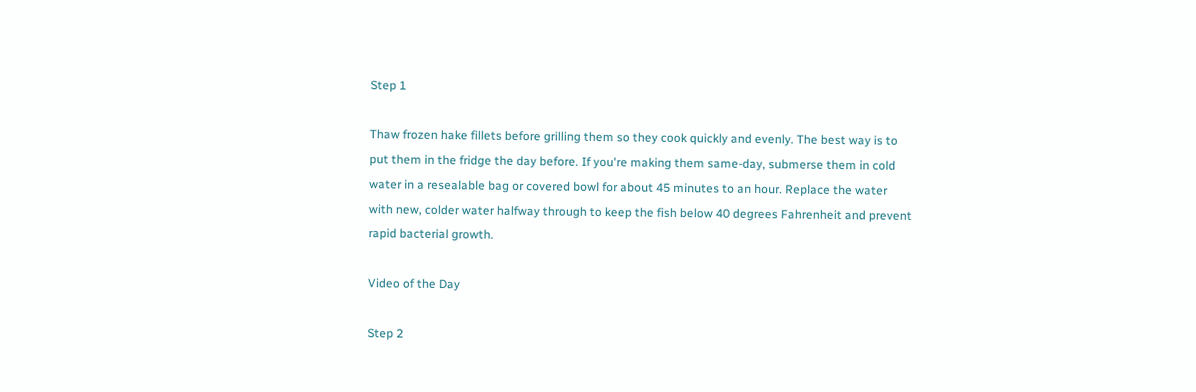Step 1

Thaw frozen hake fillets before grilling them so they cook quickly and evenly. The best way is to put them in the fridge the day before. If you're making them same-day, submerse them in cold water in a resealable bag or covered bowl for about 45 minutes to an hour. Replace the water with new, colder water halfway through to keep the fish below 40 degrees Fahrenheit and prevent rapid bacterial growth.

Video of the Day

Step 2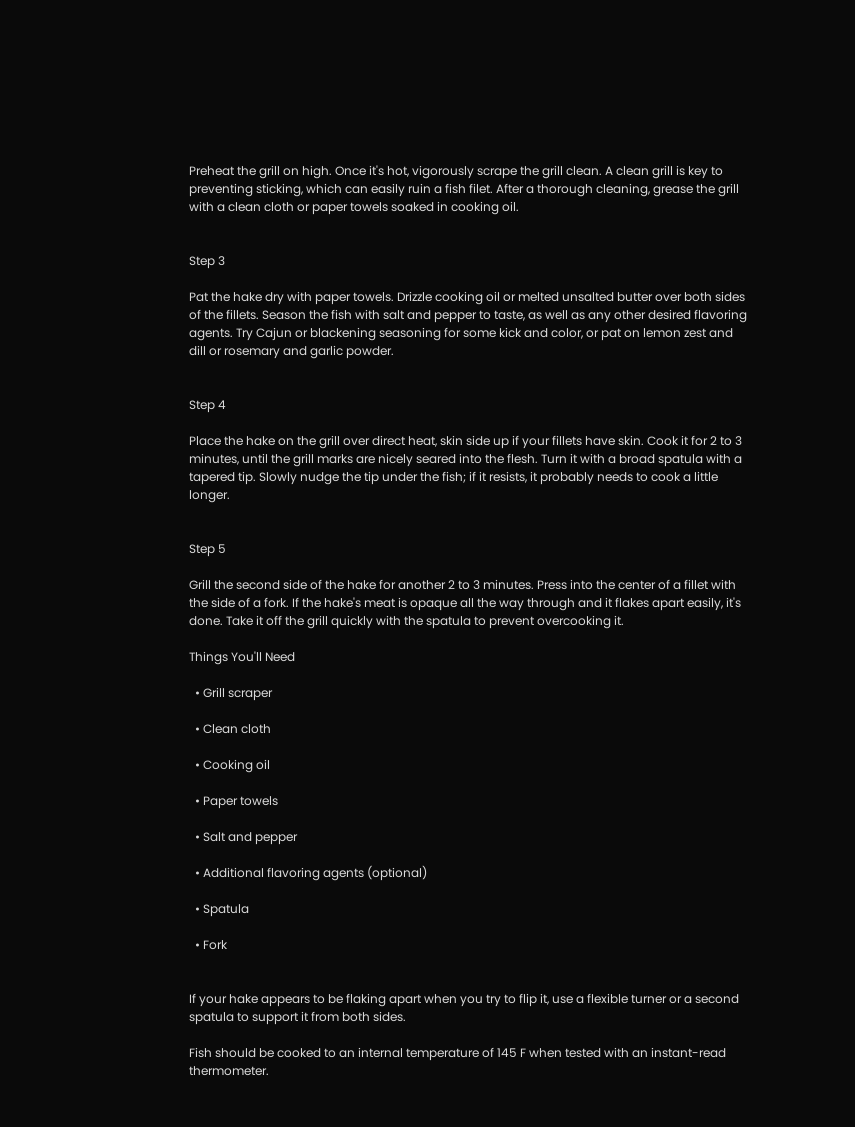Preheat the grill on high. Once it's hot, vigorously scrape the grill clean. A clean grill is key to preventing sticking, which can easily ruin a fish filet. After a thorough cleaning, grease the grill with a clean cloth or paper towels soaked in cooking oil.


Step 3

Pat the hake dry with paper towels. Drizzle cooking oil or melted unsalted butter over both sides of the fillets. Season the fish with salt and pepper to taste, as well as any other desired flavoring agents. Try Cajun or blackening seasoning for some kick and color, or pat on lemon zest and dill or rosemary and garlic powder.


Step 4

Place the hake on the grill over direct heat, skin side up if your fillets have skin. Cook it for 2 to 3 minutes, until the grill marks are nicely seared into the flesh. Turn it with a broad spatula with a tapered tip. Slowly nudge the tip under the fish; if it resists, it probably needs to cook a little longer.


Step 5

Grill the second side of the hake for another 2 to 3 minutes. Press into the center of a fillet with the side of a fork. If the hake's meat is opaque all the way through and it flakes apart easily, it's done. Take it off the grill quickly with the spatula to prevent overcooking it.

Things You'll Need

  • Grill scraper

  • Clean cloth

  • Cooking oil

  • Paper towels

  • Salt and pepper

  • Additional flavoring agents (optional)

  • Spatula

  • Fork


If your hake appears to be flaking apart when you try to flip it, use a flexible turner or a second spatula to support it from both sides.

Fish should be cooked to an internal temperature of 145 F when tested with an instant-read thermometer.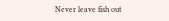Never leave fish out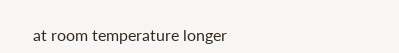at room temperature longer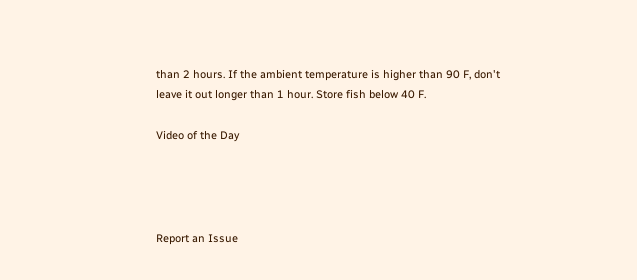than 2 hours. If the ambient temperature is higher than 90 F, don't leave it out longer than 1 hour. Store fish below 40 F.

Video of the Day




Report an Issue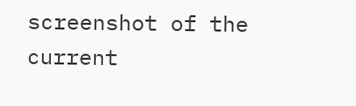screenshot of the current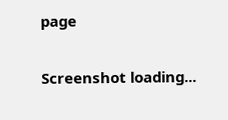page

Screenshot loading...